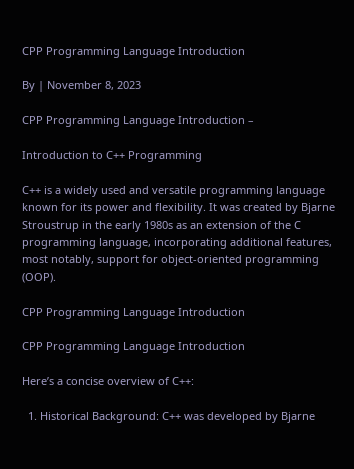CPP Programming Language Introduction

By | November 8, 2023

CPP Programming Language Introduction –

Introduction to C++ Programming

C++ is a widely used and versatile programming language known for its power and flexibility. It was created by Bjarne Stroustrup in the early 1980s as an extension of the C programming language, incorporating additional features, most notably, support for object-oriented programming (OOP).

CPP Programming Language Introduction

CPP Programming Language Introduction

Here’s a concise overview of C++:

  1. Historical Background: C++ was developed by Bjarne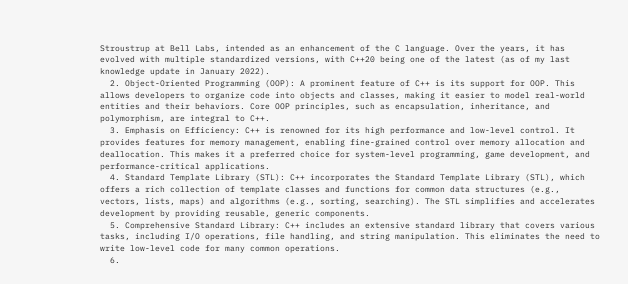Stroustrup at Bell Labs, intended as an enhancement of the C language. Over the years, it has evolved with multiple standardized versions, with C++20 being one of the latest (as of my last knowledge update in January 2022).
  2. Object-Oriented Programming (OOP): A prominent feature of C++ is its support for OOP. This allows developers to organize code into objects and classes, making it easier to model real-world entities and their behaviors. Core OOP principles, such as encapsulation, inheritance, and polymorphism, are integral to C++.
  3. Emphasis on Efficiency: C++ is renowned for its high performance and low-level control. It provides features for memory management, enabling fine-grained control over memory allocation and deallocation. This makes it a preferred choice for system-level programming, game development, and performance-critical applications.
  4. Standard Template Library (STL): C++ incorporates the Standard Template Library (STL), which offers a rich collection of template classes and functions for common data structures (e.g., vectors, lists, maps) and algorithms (e.g., sorting, searching). The STL simplifies and accelerates development by providing reusable, generic components.
  5. Comprehensive Standard Library: C++ includes an extensive standard library that covers various tasks, including I/O operations, file handling, and string manipulation. This eliminates the need to write low-level code for many common operations.
  6.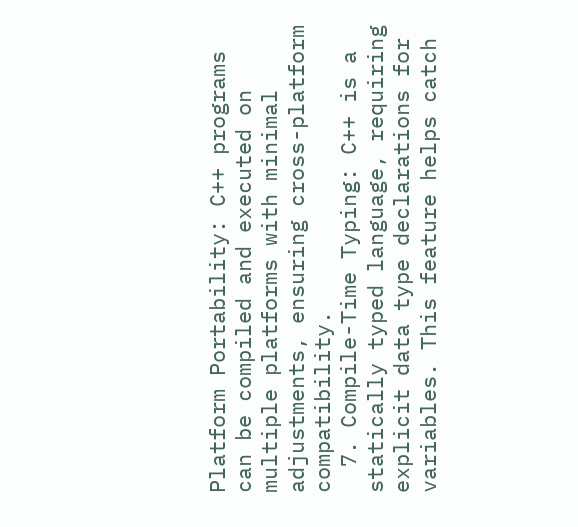Platform Portability: C++ programs can be compiled and executed on multiple platforms with minimal adjustments, ensuring cross-platform compatibility.
  7. Compile-Time Typing: C++ is a statically typed language, requiring explicit data type declarations for variables. This feature helps catch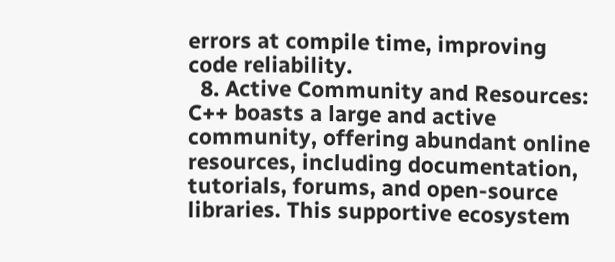errors at compile time, improving code reliability.
  8. Active Community and Resources: C++ boasts a large and active community, offering abundant online resources, including documentation, tutorials, forums, and open-source libraries. This supportive ecosystem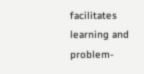facilitates learning and problem-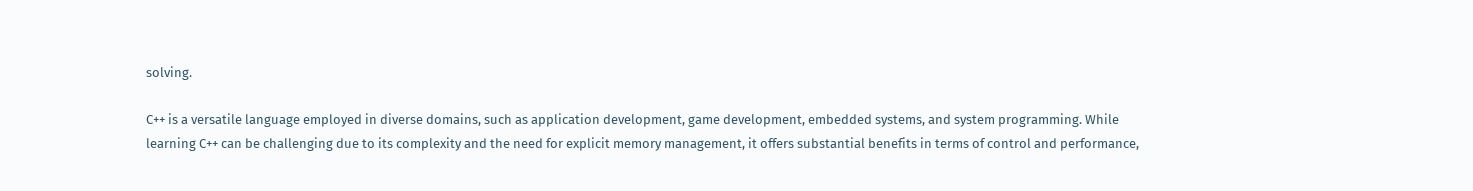solving.

C++ is a versatile language employed in diverse domains, such as application development, game development, embedded systems, and system programming. While learning C++ can be challenging due to its complexity and the need for explicit memory management, it offers substantial benefits in terms of control and performance,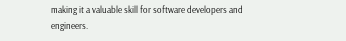making it a valuable skill for software developers and engineers.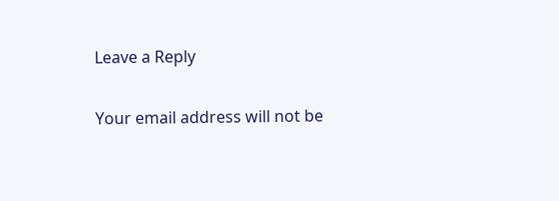Leave a Reply

Your email address will not be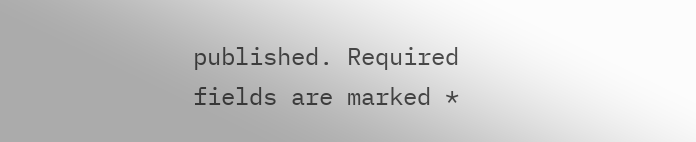published. Required fields are marked *